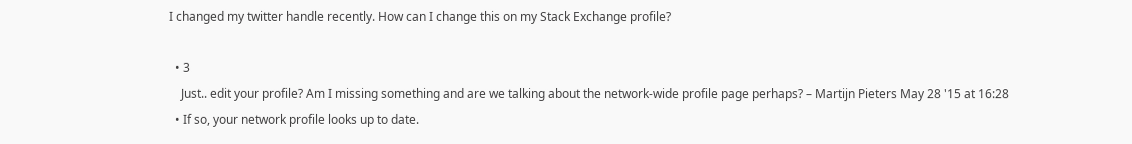I changed my twitter handle recently. How can I change this on my Stack Exchange profile?

  • 3
    Just.. edit your profile? Am I missing something and are we talking about the network-wide profile page perhaps? – Martijn Pieters May 28 '15 at 16:28
  • If so, your network profile looks up to date.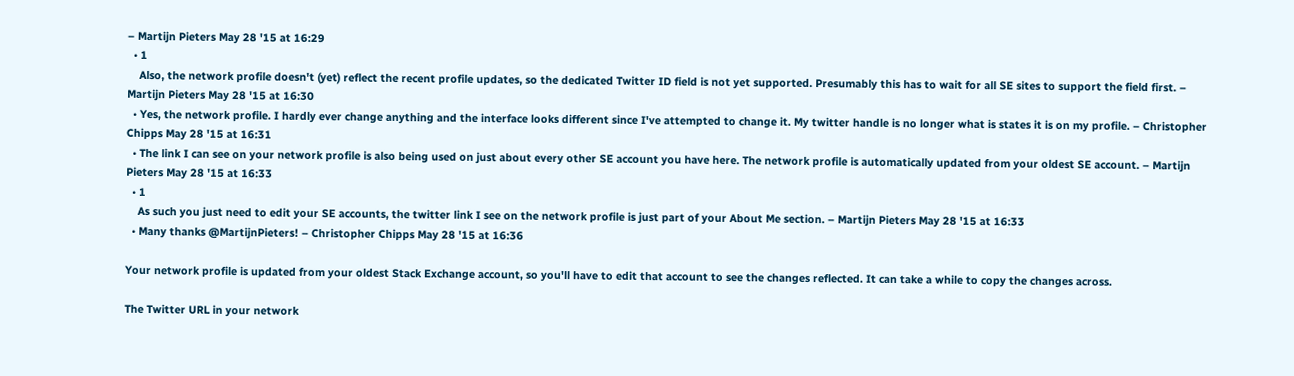– Martijn Pieters May 28 '15 at 16:29
  • 1
    Also, the network profile doesn't (yet) reflect the recent profile updates, so the dedicated Twitter ID field is not yet supported. Presumably this has to wait for all SE sites to support the field first. – Martijn Pieters May 28 '15 at 16:30
  • Yes, the network profile. I hardly ever change anything and the interface looks different since I've attempted to change it. My twitter handle is no longer what is states it is on my profile. – Christopher Chipps May 28 '15 at 16:31
  • The link I can see on your network profile is also being used on just about every other SE account you have here. The network profile is automatically updated from your oldest SE account. – Martijn Pieters May 28 '15 at 16:33
  • 1
    As such you just need to edit your SE accounts, the twitter link I see on the network profile is just part of your About Me section. – Martijn Pieters May 28 '15 at 16:33
  • Many thanks @MartijnPieters! – Christopher Chipps May 28 '15 at 16:36

Your network profile is updated from your oldest Stack Exchange account, so you'll have to edit that account to see the changes reflected. It can take a while to copy the changes across.

The Twitter URL in your network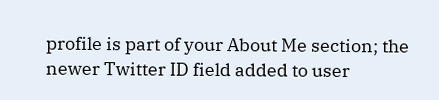profile is part of your About Me section; the newer Twitter ID field added to user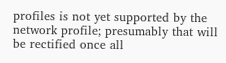profiles is not yet supported by the network profile; presumably that will be rectified once all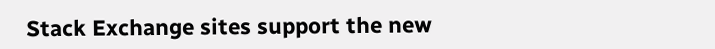Stack Exchange sites support the new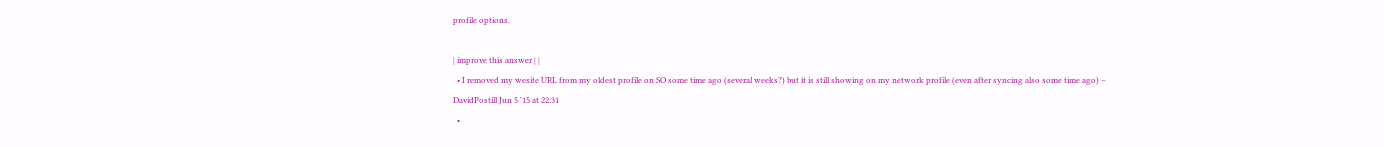profile options.

| improve this answer | |
  • I removed my wesite URL from my oldest profile on SO some time ago (several weeks?) but it is still showing on my network profile (even after syncing also some time ago) – DavidPostill Jun 5 '15 at 22:31
  •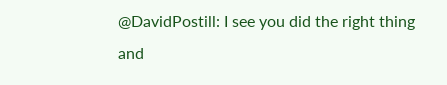@DavidPostill: I see you did the right thing and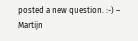posted a new question. :-) – Martijn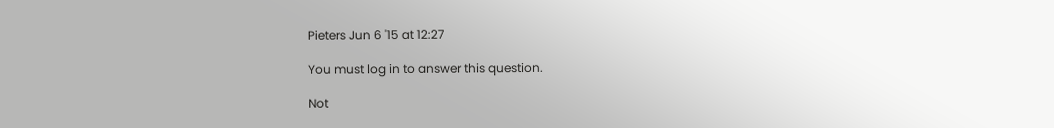Pieters Jun 6 '15 at 12:27

You must log in to answer this question.

Not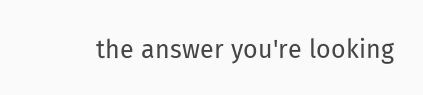the answer you're looking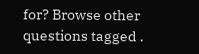for? Browse other questions tagged .